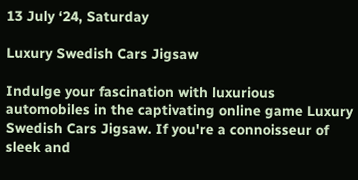13 July ‘24, Saturday

Luxury Swedish Cars Jigsaw

Indulge your fascination with luxurious automobiles in the captivating online game Luxury Swedish Cars Jigsaw. If you're a connoisseur of sleek and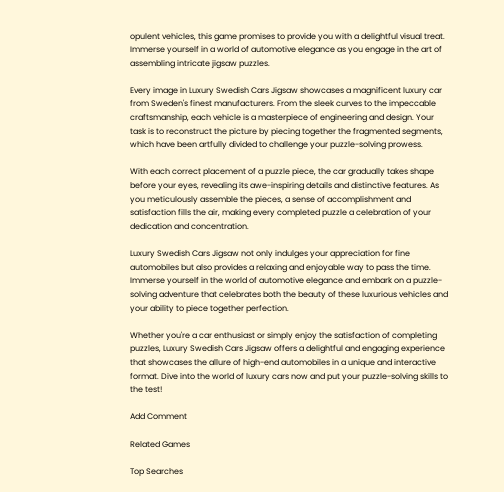opulent vehicles, this game promises to provide you with a delightful visual treat. Immerse yourself in a world of automotive elegance as you engage in the art of assembling intricate jigsaw puzzles.

Every image in Luxury Swedish Cars Jigsaw showcases a magnificent luxury car from Sweden's finest manufacturers. From the sleek curves to the impeccable craftsmanship, each vehicle is a masterpiece of engineering and design. Your task is to reconstruct the picture by piecing together the fragmented segments, which have been artfully divided to challenge your puzzle-solving prowess.

With each correct placement of a puzzle piece, the car gradually takes shape before your eyes, revealing its awe-inspiring details and distinctive features. As you meticulously assemble the pieces, a sense of accomplishment and satisfaction fills the air, making every completed puzzle a celebration of your dedication and concentration.

Luxury Swedish Cars Jigsaw not only indulges your appreciation for fine automobiles but also provides a relaxing and enjoyable way to pass the time. Immerse yourself in the world of automotive elegance and embark on a puzzle-solving adventure that celebrates both the beauty of these luxurious vehicles and your ability to piece together perfection.

Whether you're a car enthusiast or simply enjoy the satisfaction of completing puzzles, Luxury Swedish Cars Jigsaw offers a delightful and engaging experience that showcases the allure of high-end automobiles in a unique and interactive format. Dive into the world of luxury cars now and put your puzzle-solving skills to the test!

Add Comment

Related Games

Top Searches